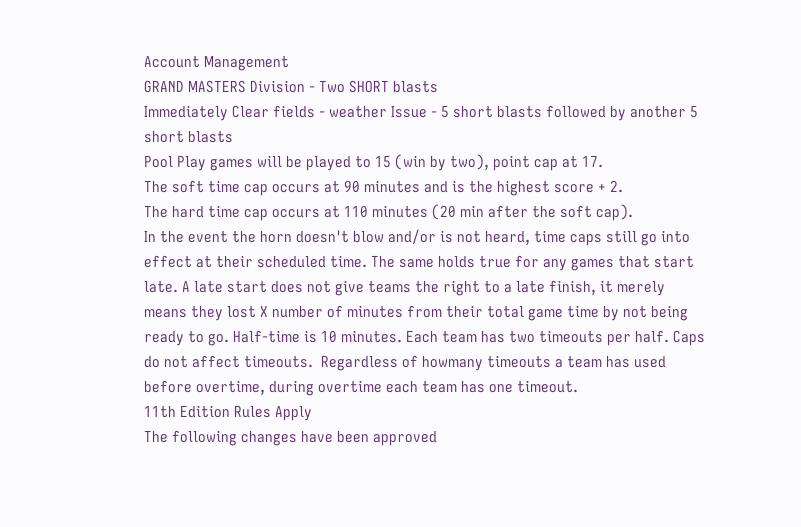Account Management
GRAND MASTERS Division - Two SHORT blasts
Immediately Clear fields - weather Issue - 5 short blasts followed by another 5 short blasts
Pool Play games will be played to 15 (win by two), point cap at 17.
The soft time cap occurs at 90 minutes and is the highest score + 2.
The hard time cap occurs at 110 minutes (20 min after the soft cap).
In the event the horn doesn't blow and/or is not heard, time caps still go into effect at their scheduled time. The same holds true for any games that start late. A late start does not give teams the right to a late finish, it merely means they lost X number of minutes from their total game time by not being ready to go. Half-time is 10 minutes. Each team has two timeouts per half. Caps do not affect timeouts.  Regardless of howmany timeouts a team has used before overtime, during overtime each team has one timeout.
11th Edition Rules Apply
The following changes have been approved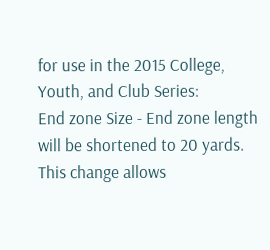for use in the 2015 College, Youth, and Club Series:
End zone Size - End zone length will be shortened to 20 yards. This change allows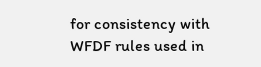for consistency with WFDF rules used in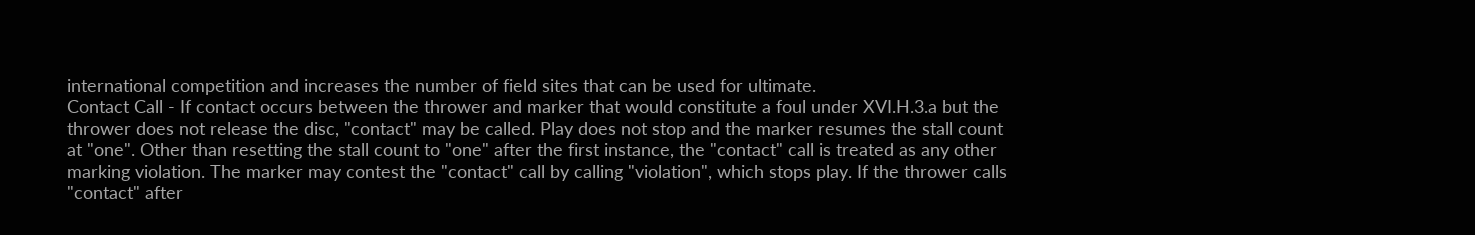international competition and increases the number of field sites that can be used for ultimate.
Contact Call - If contact occurs between the thrower and marker that would constitute a foul under XVI.H.3.a but the thrower does not release the disc, "contact" may be called. Play does not stop and the marker resumes the stall count at "one". Other than resetting the stall count to "one" after the first instance, the "contact" call is treated as any other marking violation. The marker may contest the "contact" call by calling "violation", which stops play. If the thrower calls "contact" after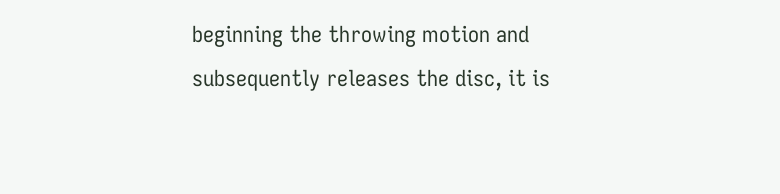beginning the throwing motion and subsequently releases the disc, it is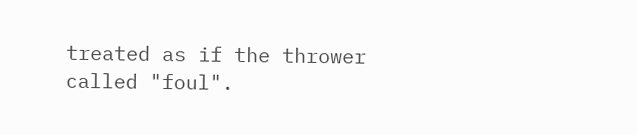treated as if the thrower called "foul".